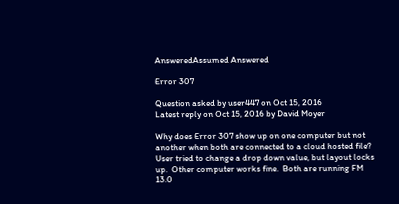AnsweredAssumed Answered

Error 307

Question asked by user447 on Oct 15, 2016
Latest reply on Oct 15, 2016 by David Moyer

Why does Error 307 show up on one computer but not another when both are connected to a cloud hosted file?  User tried to change a drop down value, but layout locks up.  Other computer works fine.  Both are running FM 13.0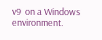v9  on a Windows environment.